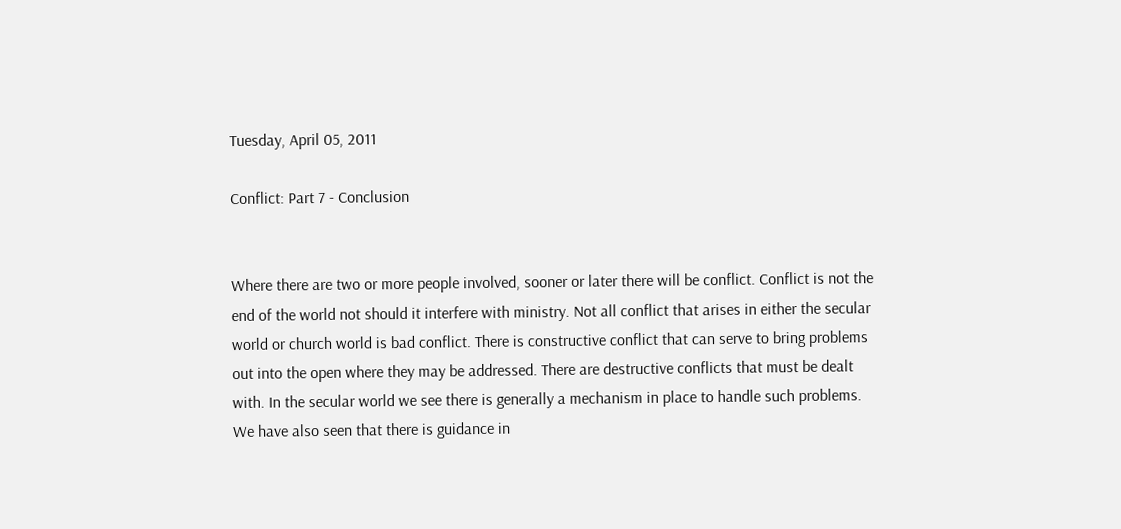Tuesday, April 05, 2011

Conflict: Part 7 - Conclusion


Where there are two or more people involved, sooner or later there will be conflict. Conflict is not the end of the world not should it interfere with ministry. Not all conflict that arises in either the secular world or church world is bad conflict. There is constructive conflict that can serve to bring problems out into the open where they may be addressed. There are destructive conflicts that must be dealt with. In the secular world we see there is generally a mechanism in place to handle such problems. We have also seen that there is guidance in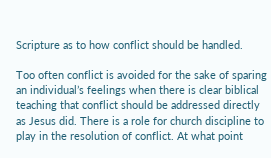Scripture as to how conflict should be handled.

Too often conflict is avoided for the sake of sparing an individual’s feelings when there is clear biblical teaching that conflict should be addressed directly as Jesus did. There is a role for church discipline to play in the resolution of conflict. At what point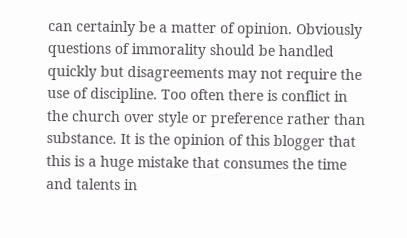can certainly be a matter of opinion. Obviously questions of immorality should be handled quickly but disagreements may not require the use of discipline. Too often there is conflict in the church over style or preference rather than substance. It is the opinion of this blogger that this is a huge mistake that consumes the time and talents in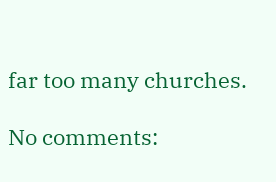far too many churches.

No comments: